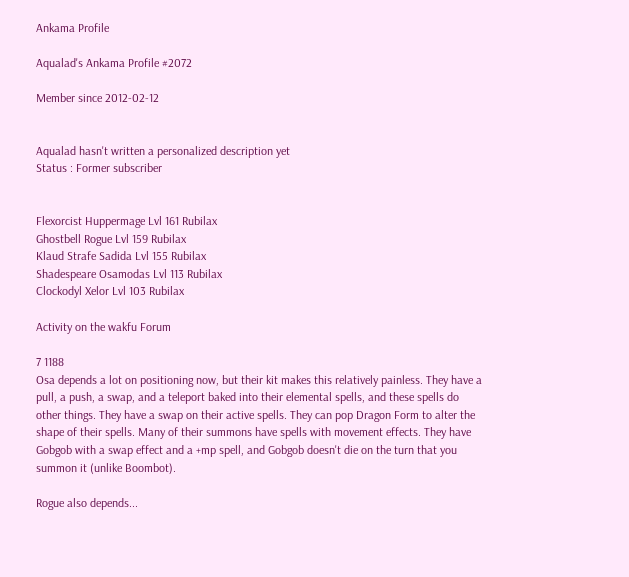Ankama Profile

Aqualad's Ankama Profile #2072

Member since 2012-02-12


Aqualad hasn't written a personalized description yet
Status : Former subscriber


Flexorcist Huppermage Lvl 161 Rubilax
Ghostbell Rogue Lvl 159 Rubilax
Klaud Strafe Sadida Lvl 155 Rubilax
Shadespeare Osamodas Lvl 113 Rubilax
Clockodyl Xelor Lvl 103 Rubilax

Activity on the wakfu Forum

7 1188
Osa depends a lot on positioning now, but their kit makes this relatively painless. They have a pull, a push, a swap, and a teleport baked into their elemental spells, and these spells do other things. They have a swap on their active spells. They can pop Dragon Form to alter the shape of their spells. Many of their summons have spells with movement effects. They have Gobgob with a swap effect and a +mp spell, and Gobgob doesn't die on the turn that you summon it (unlike Boombot).

Rogue also depends...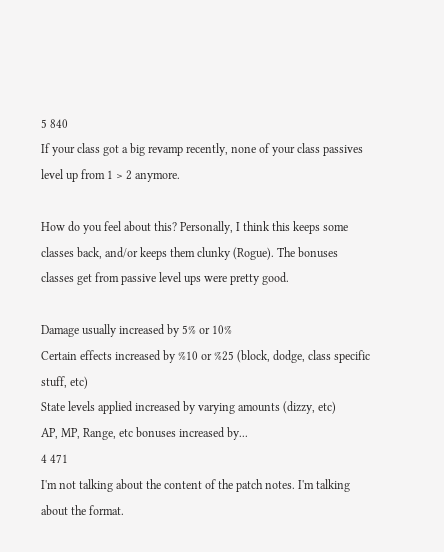5 840
If your class got a big revamp recently, none of your class passives level up from 1 > 2 anymore.

How do you feel about this? Personally, I think this keeps some classes back, and/or keeps them clunky (Rogue). The bonuses classes get from passive level ups were pretty good.

Damage usually increased by 5% or 10%
Certain effects increased by %10 or %25 (block, dodge, class specific stuff, etc)
State levels applied increased by varying amounts (dizzy, etc)
AP, MP, Range, etc bonuses increased by...
4 471
I'm not talking about the content of the patch notes. I'm talking about the format.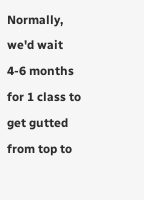Normally, we'd wait 4-6 months for 1 class to get gutted from top to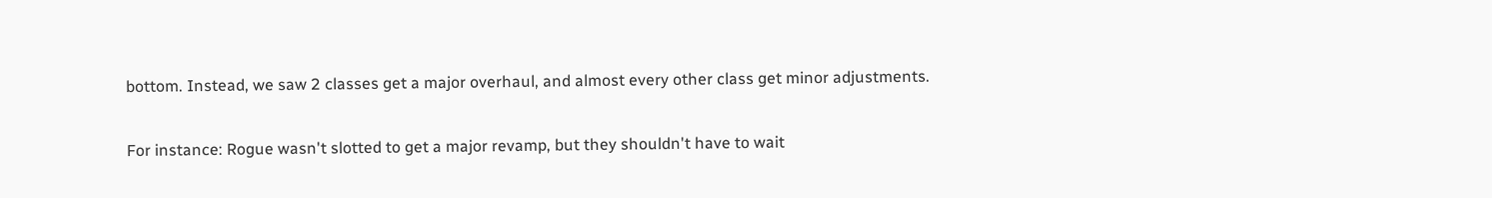bottom. Instead, we saw 2 classes get a major overhaul, and almost every other class get minor adjustments.

For instance: Rogue wasn't slotted to get a major revamp, but they shouldn't have to wait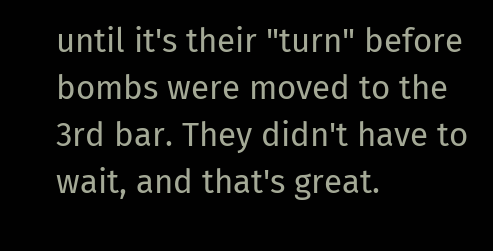until it's their "turn" before bombs were moved to the 3rd bar. They didn't have to wait, and that's great.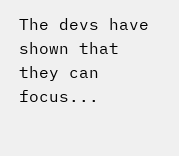The devs have shown that they can focus...